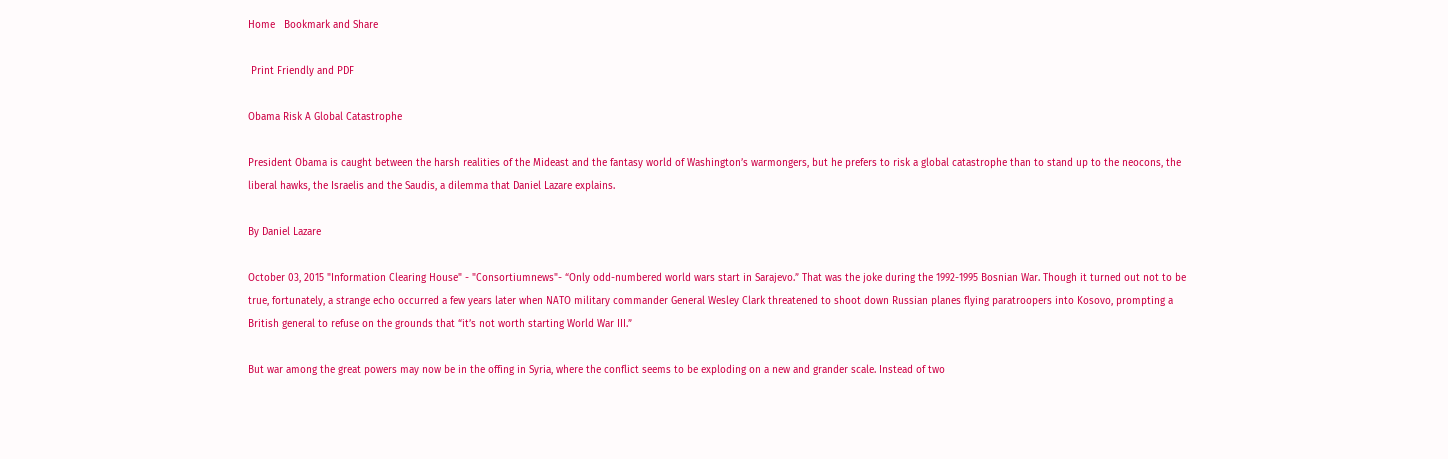Home   Bookmark and Share

 Print Friendly and PDF

Obama Risk A Global Catastrophe

President Obama is caught between the harsh realities of the Mideast and the fantasy world of Washington’s warmongers, but he prefers to risk a global catastrophe than to stand up to the neocons, the liberal hawks, the Israelis and the Saudis, a dilemma that Daniel Lazare explains.

By Daniel Lazare

October 03, 2015 "Information Clearing House" - "Consortiumnews"- “Only odd-numbered world wars start in Sarajevo.” That was the joke during the 1992-1995 Bosnian War. Though it turned out not to be true, fortunately, a strange echo occurred a few years later when NATO military commander General Wesley Clark threatened to shoot down Russian planes flying paratroopers into Kosovo, prompting a British general to refuse on the grounds that “it’s not worth starting World War III.”

But war among the great powers may now be in the offing in Syria, where the conflict seems to be exploding on a new and grander scale. Instead of two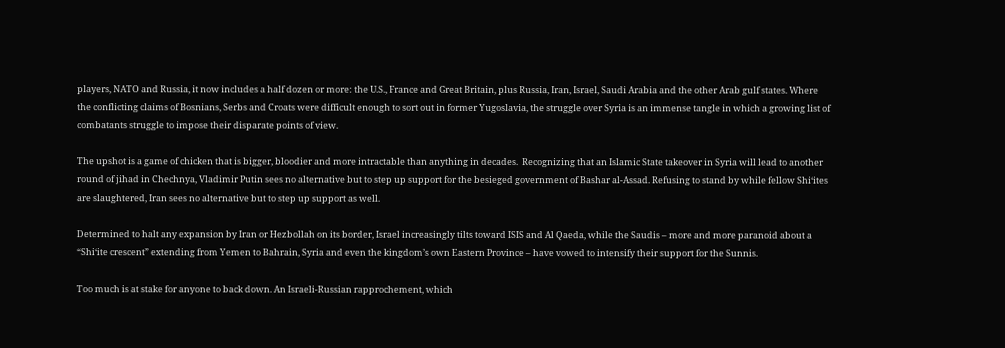players, NATO and Russia, it now includes a half dozen or more: the U.S., France and Great Britain, plus Russia, Iran, Israel, Saudi Arabia and the other Arab gulf states. Where the conflicting claims of Bosnians, Serbs and Croats were difficult enough to sort out in former Yugoslavia, the struggle over Syria is an immense tangle in which a growing list of combatants struggle to impose their disparate points of view.

The upshot is a game of chicken that is bigger, bloodier and more intractable than anything in decades.  Recognizing that an Islamic State takeover in Syria will lead to another round of jihad in Chechnya, Vladimir Putin sees no alternative but to step up support for the besieged government of Bashar al-Assad. Refusing to stand by while fellow Shi‘ites are slaughtered, Iran sees no alternative but to step up support as well.

Determined to halt any expansion by Iran or Hezbollah on its border, Israel increasingly tilts toward ISIS and Al Qaeda, while the Saudis – more and more paranoid about a “Shi‘ite crescent” extending from Yemen to Bahrain, Syria and even the kingdom’s own Eastern Province – have vowed to intensify their support for the Sunnis.

Too much is at stake for anyone to back down. An Israeli-Russian rapprochement, which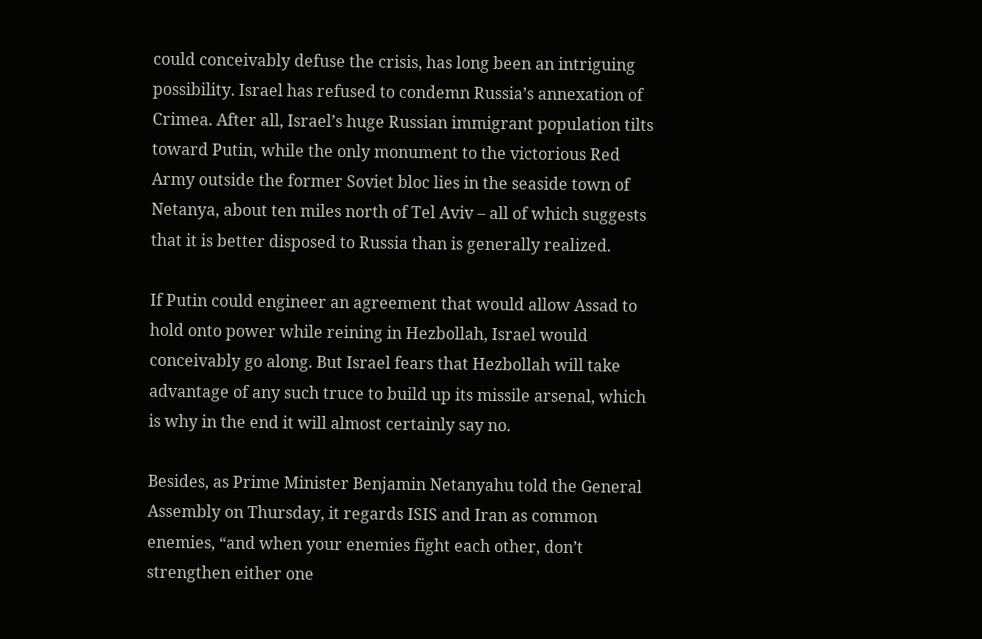could conceivably defuse the crisis, has long been an intriguing possibility. Israel has refused to condemn Russia’s annexation of Crimea. After all, Israel’s huge Russian immigrant population tilts toward Putin, while the only monument to the victorious Red Army outside the former Soviet bloc lies in the seaside town of Netanya, about ten miles north of Tel Aviv – all of which suggests that it is better disposed to Russia than is generally realized.

If Putin could engineer an agreement that would allow Assad to hold onto power while reining in Hezbollah, Israel would conceivably go along. But Israel fears that Hezbollah will take advantage of any such truce to build up its missile arsenal, which is why in the end it will almost certainly say no.

Besides, as Prime Minister Benjamin Netanyahu told the General Assembly on Thursday, it regards ISIS and Iran as common enemies, “and when your enemies fight each other, don’t strengthen either one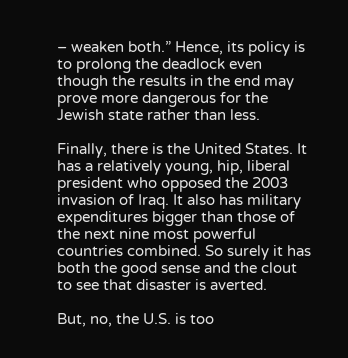– weaken both.” Hence, its policy is to prolong the deadlock even though the results in the end may prove more dangerous for the Jewish state rather than less.

Finally, there is the United States. It has a relatively young, hip, liberal president who opposed the 2003 invasion of Iraq. It also has military expenditures bigger than those of the next nine most powerful countries combined. So surely it has both the good sense and the clout to see that disaster is averted.

But, no, the U.S. is too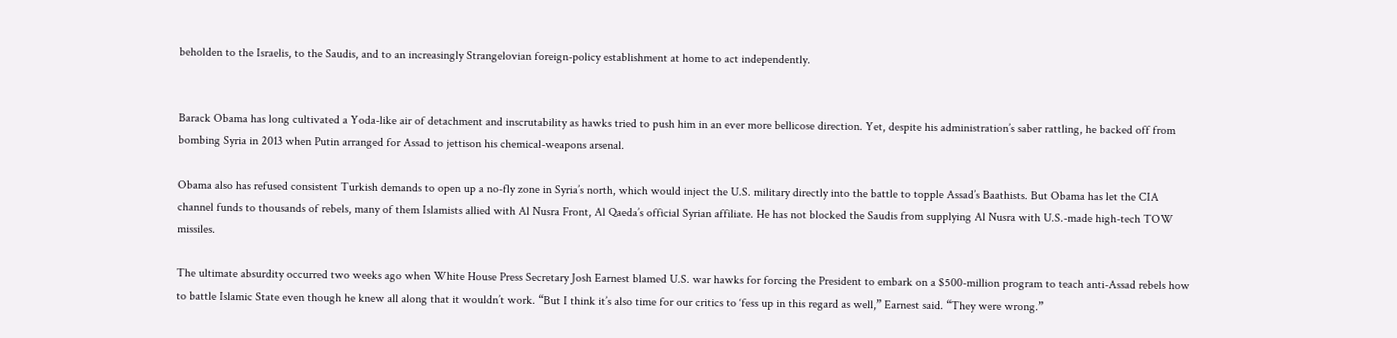beholden to the Israelis, to the Saudis, and to an increasingly Strangelovian foreign-policy establishment at home to act independently.


Barack Obama has long cultivated a Yoda-like air of detachment and inscrutability as hawks tried to push him in an ever more bellicose direction. Yet, despite his administration’s saber rattling, he backed off from bombing Syria in 2013 when Putin arranged for Assad to jettison his chemical-weapons arsenal.

Obama also has refused consistent Turkish demands to open up a no-fly zone in Syria’s north, which would inject the U.S. military directly into the battle to topple Assad’s Baathists. But Obama has let the CIA channel funds to thousands of rebels, many of them Islamists allied with Al Nusra Front, Al Qaeda’s official Syrian affiliate. He has not blocked the Saudis from supplying Al Nusra with U.S.-made high-tech TOW missiles.

The ultimate absurdity occurred two weeks ago when White House Press Secretary Josh Earnest blamed U.S. war hawks for forcing the President to embark on a $500-million program to teach anti-Assad rebels how to battle Islamic State even though he knew all along that it wouldn’t work. “But I think it’s also time for our critics to ‘fess up in this regard as well,” Earnest said. “They were wrong.”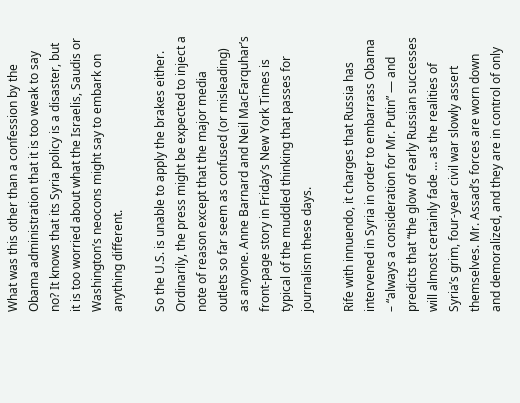What was this other than a confession by the Obama administration that it is too weak to say no? It knows that its Syria policy is a disaster, but it is too worried about what the Israelis, Saudis or Washington’s neocons might say to embark on anything different.

So the U.S. is unable to apply the brakes either. Ordinarily, the press might be expected to inject a note of reason except that the major media outlets so far seem as confused (or misleading) as anyone. Anne Barnard and Neil MacFarquhar’s front-page story in Friday’s New York Times is typical of the muddled thinking that passes for journalism these days.

Rife with innuendo, it charges that Russia has intervened in Syria in order to embarrass Obama – “always a consideration for Mr. Putin” — and predicts that “the glow of early Russian successes will almost certainly fade … as the realities of Syria’s grim, four-year civil war slowly assert themselves. Mr. Assad’s forces are worn down and demoralized, and they are in control of only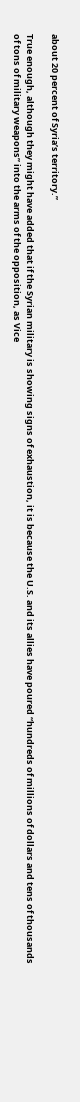about 20 percent of Syria’s territory.”

True enough, although they might have added that if the Syrian military is showing signs of exhaustion, it is because the U.S. and its allies have poured “hundreds of millions of dollars and tens of thousands of tons of military weapons” into the arms of the opposition, as Vice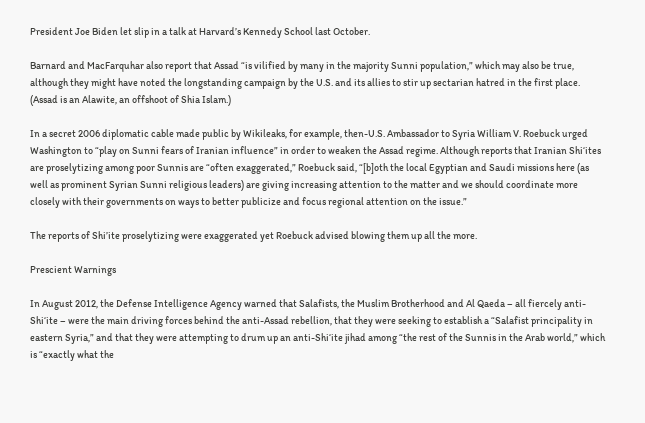President Joe Biden let slip in a talk at Harvard’s Kennedy School last October.

Barnard and MacFarquhar also report that Assad “is vilified by many in the majority Sunni population,” which may also be true, although they might have noted the longstanding campaign by the U.S. and its allies to stir up sectarian hatred in the first place. (Assad is an Alawite, an offshoot of Shia Islam.)

In a secret 2006 diplomatic cable made public by Wikileaks, for example, then-U.S. Ambassador to Syria William V. Roebuck urged Washington to “play on Sunni fears of Iranian influence” in order to weaken the Assad regime. Although reports that Iranian Shi‘ites are proselytizing among poor Sunnis are “often exaggerated,” Roebuck said, “[b]oth the local Egyptian and Saudi missions here (as well as prominent Syrian Sunni religious leaders) are giving increasing attention to the matter and we should coordinate more closely with their governments on ways to better publicize and focus regional attention on the issue.”

The reports of Shi’ite proselytizing were exaggerated yet Roebuck advised blowing them up all the more.

Prescient Warnings

In August 2012, the Defense Intelligence Agency warned that Salafists, the Muslim Brotherhood and Al Qaeda – all fiercely anti-Shi‘ite – were the main driving forces behind the anti-Assad rebellion, that they were seeking to establish a “Salafist principality in eastern Syria,” and that they were attempting to drum up an anti-Shi‘ite jihad among “the rest of the Sunnis in the Arab world,” which is “exactly what the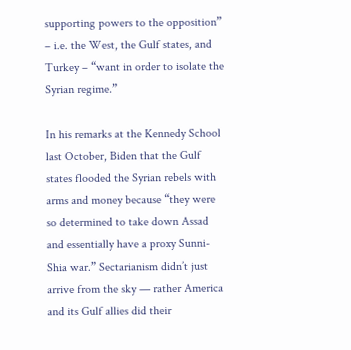supporting powers to the opposition” – i.e. the West, the Gulf states, and Turkey – “want in order to isolate the Syrian regime.”

In his remarks at the Kennedy School last October, Biden that the Gulf states flooded the Syrian rebels with arms and money because “they were so determined to take down Assad and essentially have a proxy Sunni-Shia war.” Sectarianism didn’t just arrive from the sky — rather America and its Gulf allies did their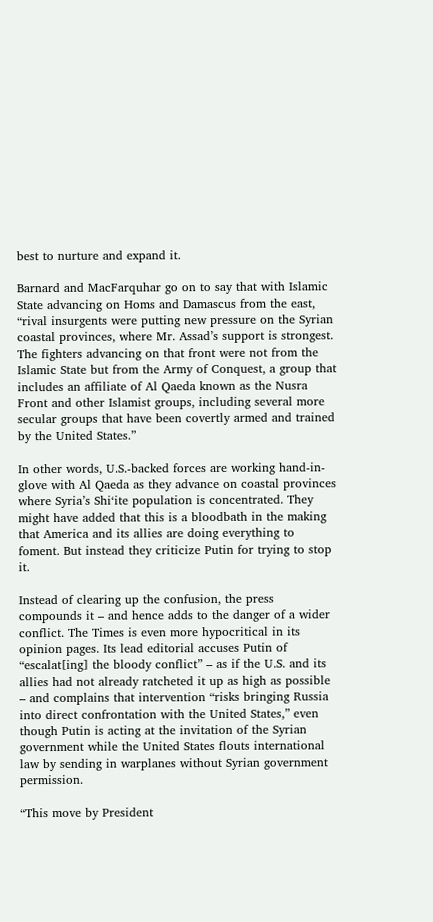best to nurture and expand it.

Barnard and MacFarquhar go on to say that with Islamic State advancing on Homs and Damascus from the east, “rival insurgents were putting new pressure on the Syrian coastal provinces, where Mr. Assad’s support is strongest. The fighters advancing on that front were not from the Islamic State but from the Army of Conquest, a group that includes an affiliate of Al Qaeda known as the Nusra Front and other Islamist groups, including several more secular groups that have been covertly armed and trained by the United States.”

In other words, U.S.-backed forces are working hand-in-glove with Al Qaeda as they advance on coastal provinces where Syria’s Shi‘ite population is concentrated. They might have added that this is a bloodbath in the making that America and its allies are doing everything to foment. But instead they criticize Putin for trying to stop it.

Instead of clearing up the confusion, the press compounds it – and hence adds to the danger of a wider conflict. The Times is even more hypocritical in its opinion pages. Its lead editorial accuses Putin of “escalat[ing] the bloody conflict” – as if the U.S. and its allies had not already ratcheted it up as high as possible – and complains that intervention “risks bringing Russia into direct confrontation with the United States,” even though Putin is acting at the invitation of the Syrian government while the United States flouts international law by sending in warplanes without Syrian government permission.

“This move by President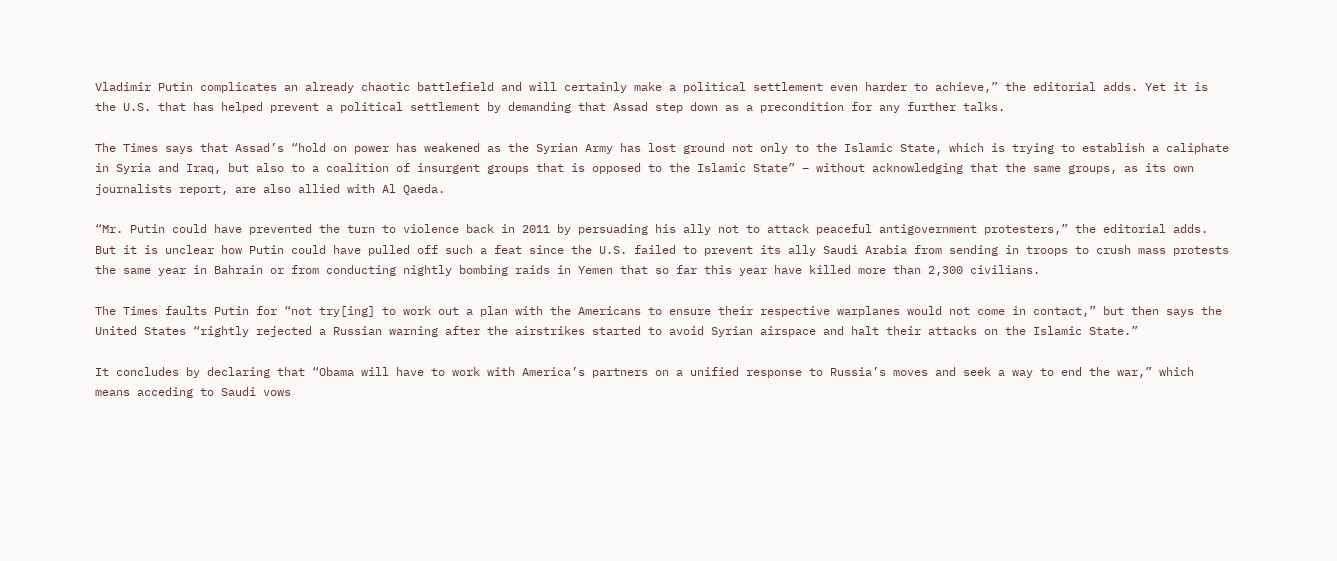Vladimir Putin complicates an already chaotic battlefield and will certainly make a political settlement even harder to achieve,” the editorial adds. Yet it is the U.S. that has helped prevent a political settlement by demanding that Assad step down as a precondition for any further talks.

The Times says that Assad’s “hold on power has weakened as the Syrian Army has lost ground not only to the Islamic State, which is trying to establish a caliphate in Syria and Iraq, but also to a coalition of insurgent groups that is opposed to the Islamic State” – without acknowledging that the same groups, as its own journalists report, are also allied with Al Qaeda.

“Mr. Putin could have prevented the turn to violence back in 2011 by persuading his ally not to attack peaceful antigovernment protesters,” the editorial adds. But it is unclear how Putin could have pulled off such a feat since the U.S. failed to prevent its ally Saudi Arabia from sending in troops to crush mass protests the same year in Bahrain or from conducting nightly bombing raids in Yemen that so far this year have killed more than 2,300 civilians.

The Times faults Putin for “not try[ing] to work out a plan with the Americans to ensure their respective warplanes would not come in contact,” but then says the United States “rightly rejected a Russian warning after the airstrikes started to avoid Syrian airspace and halt their attacks on the Islamic State.”

It concludes by declaring that “Obama will have to work with America’s partners on a unified response to Russia’s moves and seek a way to end the war,” which means acceding to Saudi vows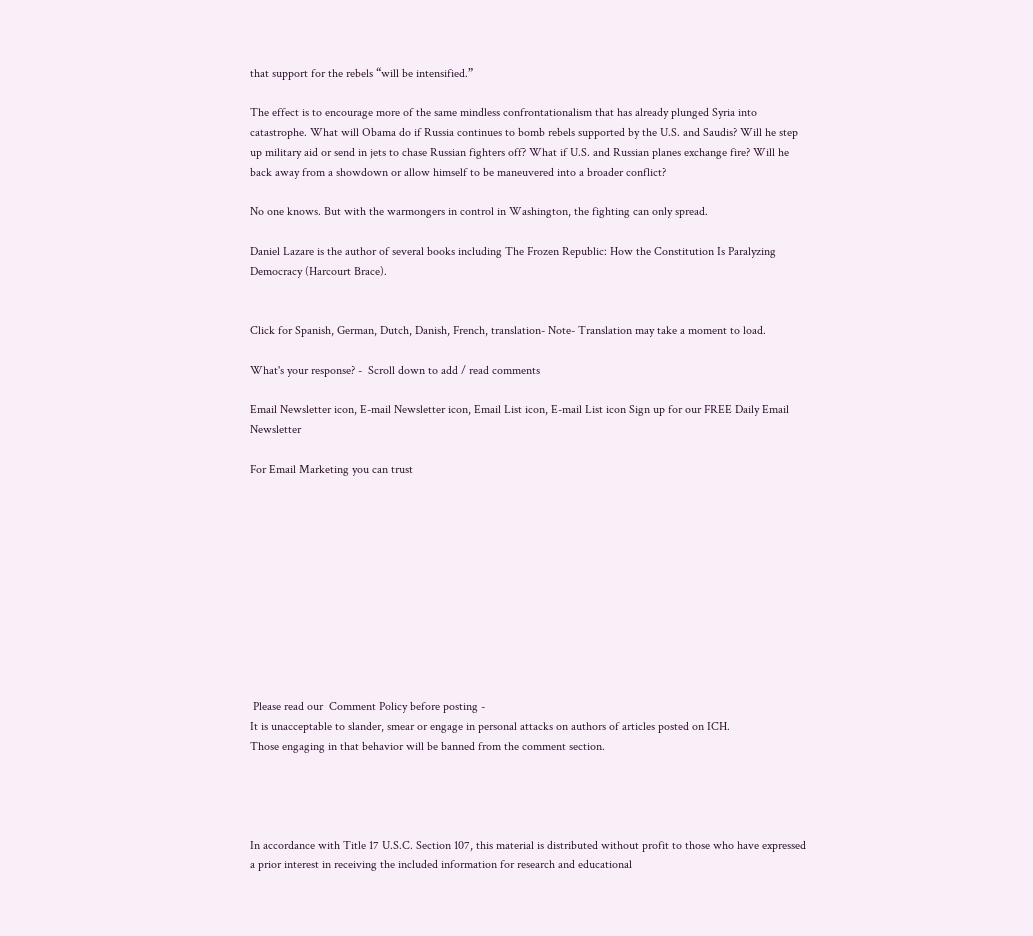that support for the rebels “will be intensified.”

The effect is to encourage more of the same mindless confrontationalism that has already plunged Syria into catastrophe. What will Obama do if Russia continues to bomb rebels supported by the U.S. and Saudis? Will he step up military aid or send in jets to chase Russian fighters off? What if U.S. and Russian planes exchange fire? Will he back away from a showdown or allow himself to be maneuvered into a broader conflict?

No one knows. But with the warmongers in control in Washington, the fighting can only spread.

Daniel Lazare is the author of several books including The Frozen Republic: How the Constitution Is Paralyzing Democracy (Harcourt Brace).


Click for Spanish, German, Dutch, Danish, French, translation- Note- Translation may take a moment to load.

What's your response? -  Scroll down to add / read comments

Email Newsletter icon, E-mail Newsletter icon, Email List icon, E-mail List icon Sign up for our FREE Daily Email Newsletter

For Email Marketing you can trust











 Please read our  Comment Policy before posting -
It is unacceptable to slander, smear or engage in personal attacks on authors of articles posted on ICH.
Those engaging in that behavior will be banned from the comment section.




In accordance with Title 17 U.S.C. Section 107, this material is distributed without profit to those who have expressed a prior interest in receiving the included information for research and educational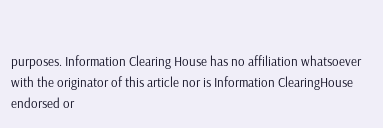purposes. Information Clearing House has no affiliation whatsoever with the originator of this article nor is Information ClearingHouse endorsed or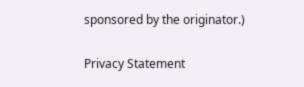sponsored by the originator.)

Privacy Statement